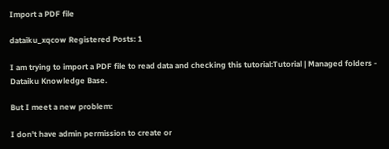Import a PDF file

dataiku_xqcow Registered Posts: 1

I am trying to import a PDF file to read data and checking this tutorial:Tutorial | Managed folders - Dataiku Knowledge Base.

But I meet a new problem:

I don't have admin permission to create or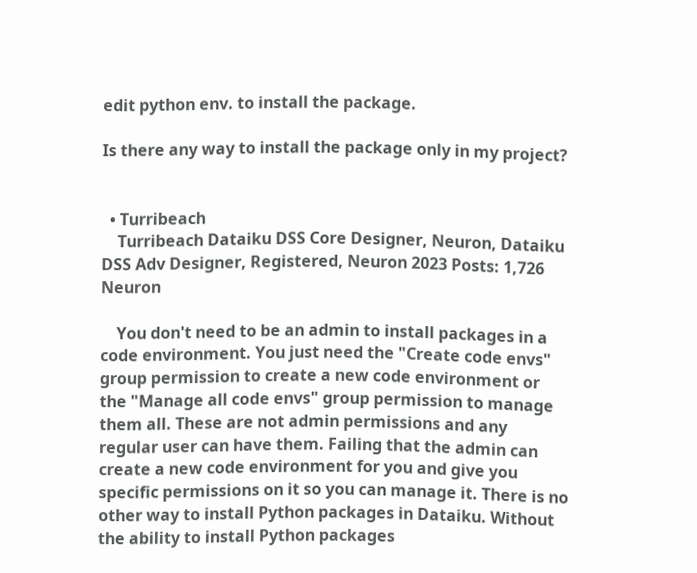edit python env. to install the package.

Is there any way to install the package only in my project?


  • Turribeach
    Turribeach Dataiku DSS Core Designer, Neuron, Dataiku DSS Adv Designer, Registered, Neuron 2023 Posts: 1,726 Neuron

    You don't need to be an admin to install packages in a code environment. You just need the "Create code envs" group permission to create a new code environment or the "Manage all code envs" group permission to manage them all. These are not admin permissions and any regular user can have them. Failing that the admin can create a new code environment for you and give you specific permissions on it so you can manage it. There is no other way to install Python packages in Dataiku. Without the ability to install Python packages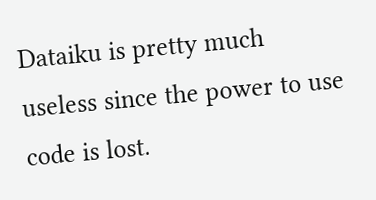Dataiku is pretty much useless since the power to use code is lost.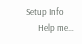Setup Info
      Help me…